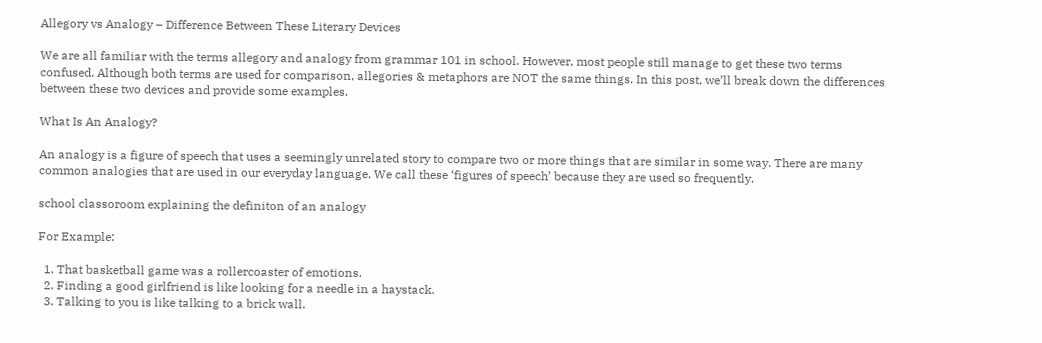Allegory vs Analogy – Difference Between These Literary Devices

We are all familiar with the terms allegory and analogy from grammar 101 in school. However, most people still manage to get these two terms confused. Although both terms are used for comparison, allegories & metaphors are NOT the same things. In this post, we’ll break down the differences between these two devices and provide some examples.

What Is An Analogy?

An analogy is a figure of speech that uses a seemingly unrelated story to compare two or more things that are similar in some way. There are many common analogies that are used in our everyday language. We call these ‘figures of speech’ because they are used so frequently.

school classoroom explaining the definiton of an analogy

For Example:

  1. That basketball game was a rollercoaster of emotions.
  2. Finding a good girlfriend is like looking for a needle in a haystack.
  3. Talking to you is like talking to a brick wall.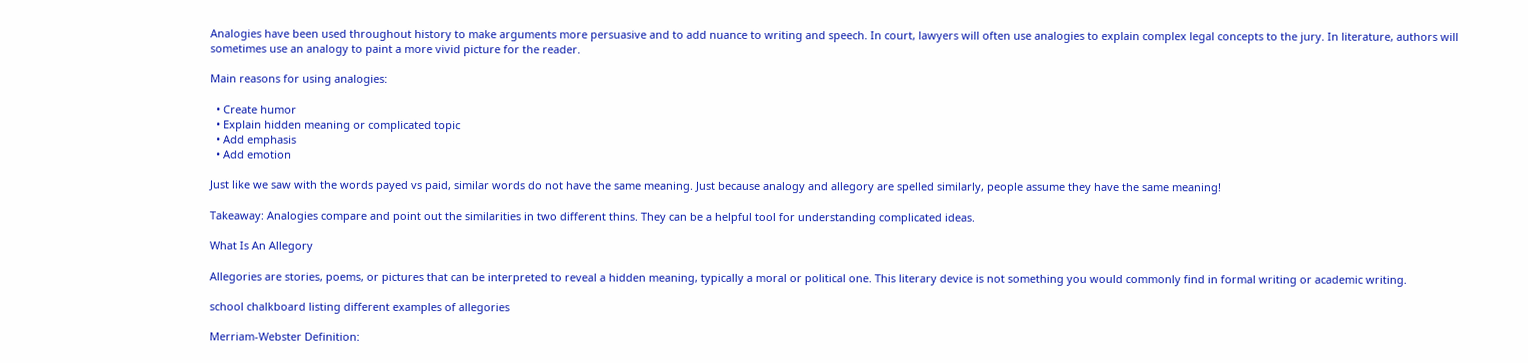Analogies have been used throughout history to make arguments more persuasive and to add nuance to writing and speech. In court, lawyers will often use analogies to explain complex legal concepts to the jury. In literature, authors will sometimes use an analogy to paint a more vivid picture for the reader.

Main reasons for using analogies:

  • Create humor
  • Explain hidden meaning or complicated topic
  • Add emphasis
  • Add emotion

Just like we saw with the words payed vs paid, similar words do not have the same meaning. Just because analogy and allegory are spelled similarly, people assume they have the same meaning!

Takeaway: Analogies compare and point out the similarities in two different thins. They can be a helpful tool for understanding complicated ideas.

What Is An Allegory

Allegories are stories, poems, or pictures that can be interpreted to reveal a hidden meaning, typically a moral or political one. This literary device is not something you would commonly find in formal writing or academic writing.

school chalkboard listing different examples of allegories

Merriam-Webster Definition: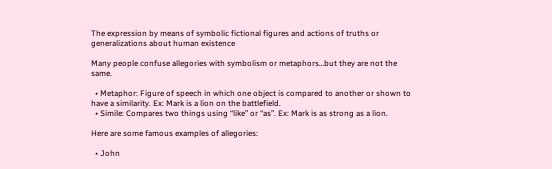The expression by means of symbolic fictional figures and actions of truths or generalizations about human existence

Many people confuse allegories with symbolism or metaphors…but they are not the same.

  • Metaphor: Figure of speech in which one object is compared to another or shown to have a similarity. Ex: Mark is a lion on the battlefield.
  • Simile: Compares two things using “like” or “as”. Ex: Mark is as strong as a lion.

Here are some famous examples of allegories:

  • John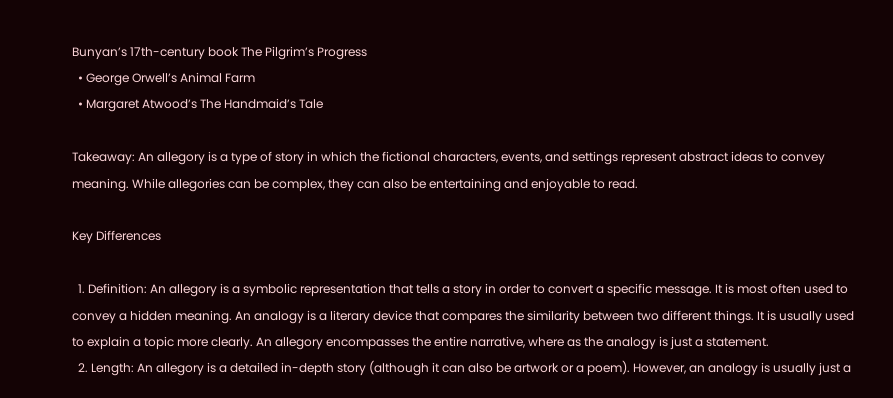Bunyan’s 17th-century book The Pilgrim’s Progress
  • George Orwell’s Animal Farm
  • Margaret Atwood’s The Handmaid’s Tale

Takeaway: An allegory is a type of story in which the fictional characters, events, and settings represent abstract ideas to convey meaning. While allegories can be complex, they can also be entertaining and enjoyable to read.

Key Differences

  1. Definition: An allegory is a symbolic representation that tells a story in order to convert a specific message. It is most often used to convey a hidden meaning. An analogy is a literary device that compares the similarity between two different things. It is usually used to explain a topic more clearly. An allegory encompasses the entire narrative, where as the analogy is just a statement.
  2. Length: An allegory is a detailed in-depth story (although it can also be artwork or a poem). However, an analogy is usually just a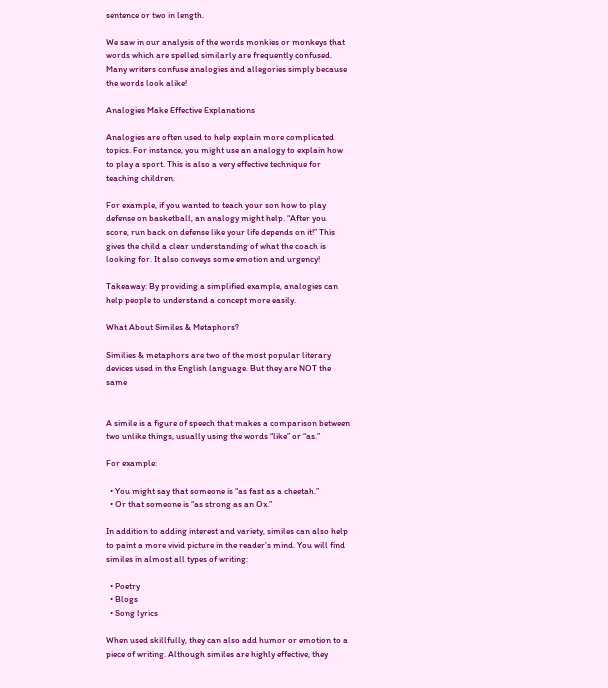sentence or two in length.

We saw in our analysis of the words monkies or monkeys that words which are spelled similarly are frequently confused. Many writers confuse analogies and allegories simply because the words look alike!

Analogies Make Effective Explanations

Analogies are often used to help explain more complicated topics. For instance, you might use an analogy to explain how to play a sport. This is also a very effective technique for teaching children.

For example, if you wanted to teach your son how to play defense on basketball, an analogy might help. “After you score, run back on defense like your life depends on it!” This gives the child a clear understanding of what the coach is looking for. It also conveys some emotion and urgency!

Takeaway: By providing a simplified example, analogies can help people to understand a concept more easily.

What About Similes & Metaphors?

Similies & metaphors are two of the most popular literary devices used in the English language. But they are NOT the same


A simile is a figure of speech that makes a comparison between two unlike things, usually using the words “like” or “as.”

For example:

  • You might say that someone is “as fast as a cheetah.”
  • Or that someone is “as strong as an Ox.”

In addition to adding interest and variety, similes can also help to paint a more vivid picture in the reader’s mind. You will find similes in almost all types of writing:

  • Poetry
  • Blogs
  • Song lyrics

When used skillfully, they can also add humor or emotion to a piece of writing. Although similes are highly effective, they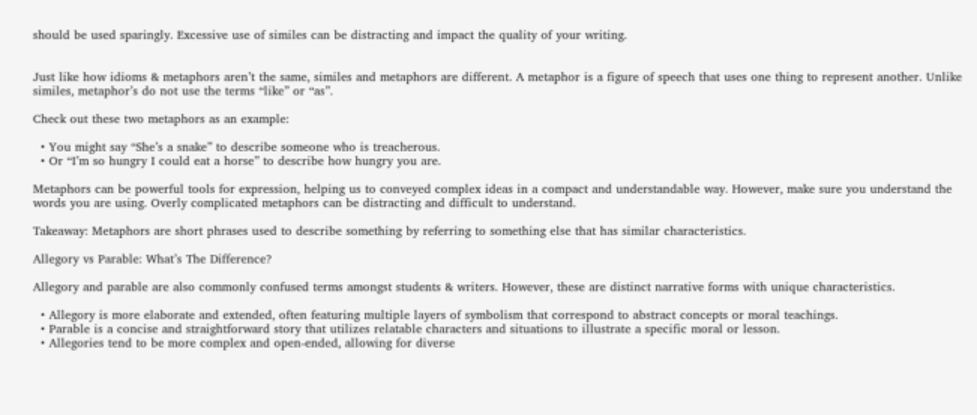should be used sparingly. Excessive use of similes can be distracting and impact the quality of your writing.


Just like how idioms & metaphors aren’t the same, similes and metaphors are different. A metaphor is a figure of speech that uses one thing to represent another. Unlike similes, metaphor’s do not use the terms “like” or “as”.

Check out these two metaphors as an example:

  • You might say “She’s a snake” to describe someone who is treacherous.
  • Or “I’m so hungry I could eat a horse” to describe how hungry you are.

Metaphors can be powerful tools for expression, helping us to conveyed complex ideas in a compact and understandable way. However, make sure you understand the words you are using. Overly complicated metaphors can be distracting and difficult to understand.

Takeaway: Metaphors are short phrases used to describe something by referring to something else that has similar characteristics.

Allegory vs Parable: What’s The Difference?

Allegory and parable are also commonly confused terms amongst students & writers. However, these are distinct narrative forms with unique characteristics.

  • Allegory is more elaborate and extended, often featuring multiple layers of symbolism that correspond to abstract concepts or moral teachings.
  • Parable is a concise and straightforward story that utilizes relatable characters and situations to illustrate a specific moral or lesson.
  • Allegories tend to be more complex and open-ended, allowing for diverse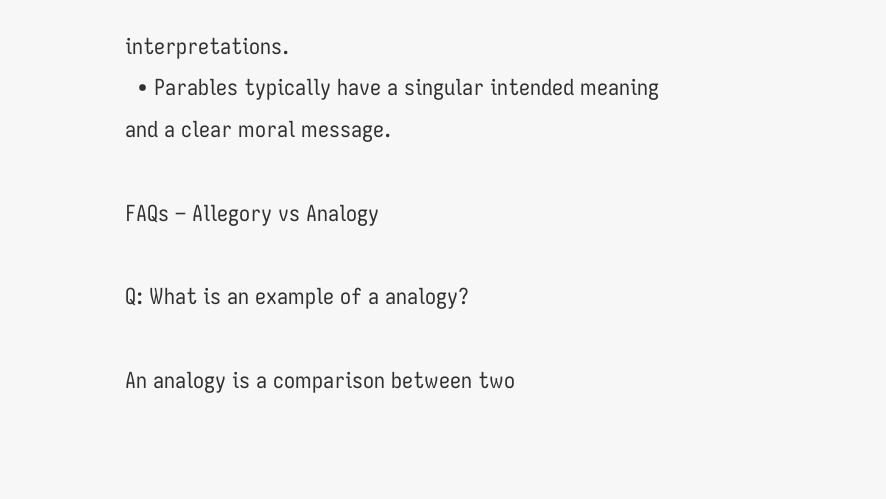interpretations.
  • Parables typically have a singular intended meaning and a clear moral message.

FAQs – Allegory vs Analogy

Q: What is an example of a analogy?

An analogy is a comparison between two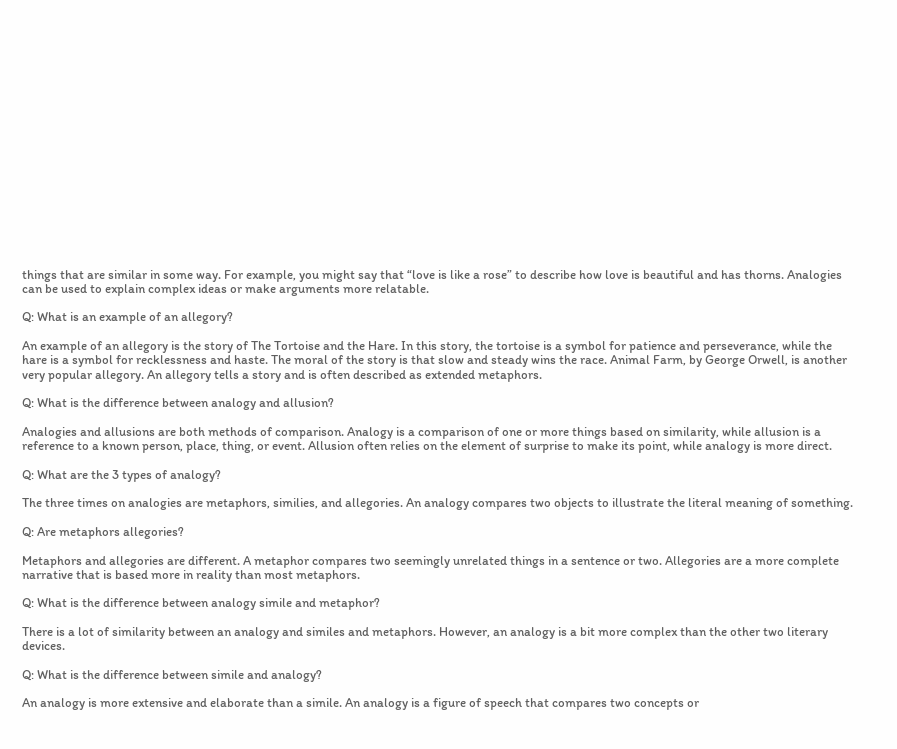things that are similar in some way. For example, you might say that “love is like a rose” to describe how love is beautiful and has thorns. Analogies can be used to explain complex ideas or make arguments more relatable.

Q: What is an example of an allegory?

An example of an allegory is the story of The Tortoise and the Hare. In this story, the tortoise is a symbol for patience and perseverance, while the hare is a symbol for recklessness and haste. The moral of the story is that slow and steady wins the race. Animal Farm, by George Orwell, is another very popular allegory. An allegory tells a story and is often described as extended metaphors.

Q: What is the difference between analogy and allusion?

Analogies and allusions are both methods of comparison. Analogy is a comparison of one or more things based on similarity, while allusion is a reference to a known person, place, thing, or event. Allusion often relies on the element of surprise to make its point, while analogy is more direct.

Q: What are the 3 types of analogy?

The three times on analogies are metaphors, similies, and allegories. An analogy compares two objects to illustrate the literal meaning of something.

Q: Are metaphors allegories?

Metaphors and allegories are different. A metaphor compares two seemingly unrelated things in a sentence or two. Allegories are a more complete narrative that is based more in reality than most metaphors.

Q: What is the difference between analogy simile and metaphor?

There is a lot of similarity between an analogy and similes and metaphors. However, an analogy is a bit more complex than the other two literary devices.

Q: What is the difference between simile and analogy?

An analogy is more extensive and elaborate than a simile. An analogy is a figure of speech that compares two concepts or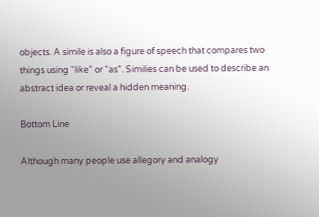objects. A simile is also a figure of speech that compares two things using “like” or “as”. Similies can be used to describe an abstract idea or reveal a hidden meaning.

Bottom Line

Although many people use allegory and analogy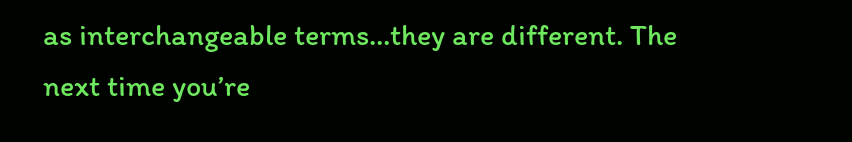as interchangeable terms…they are different. The next time you’re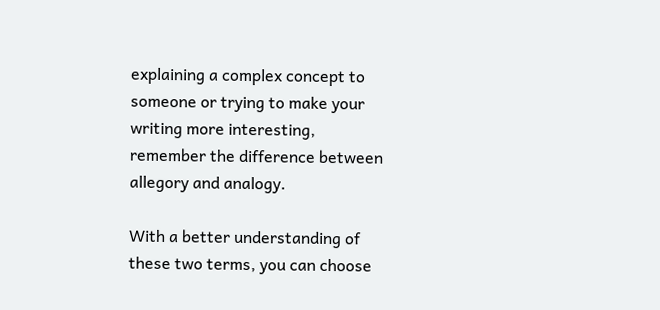explaining a complex concept to someone or trying to make your writing more interesting, remember the difference between allegory and analogy.

With a better understanding of these two terms, you can choose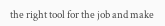the right tool for the job and make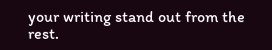your writing stand out from the rest.